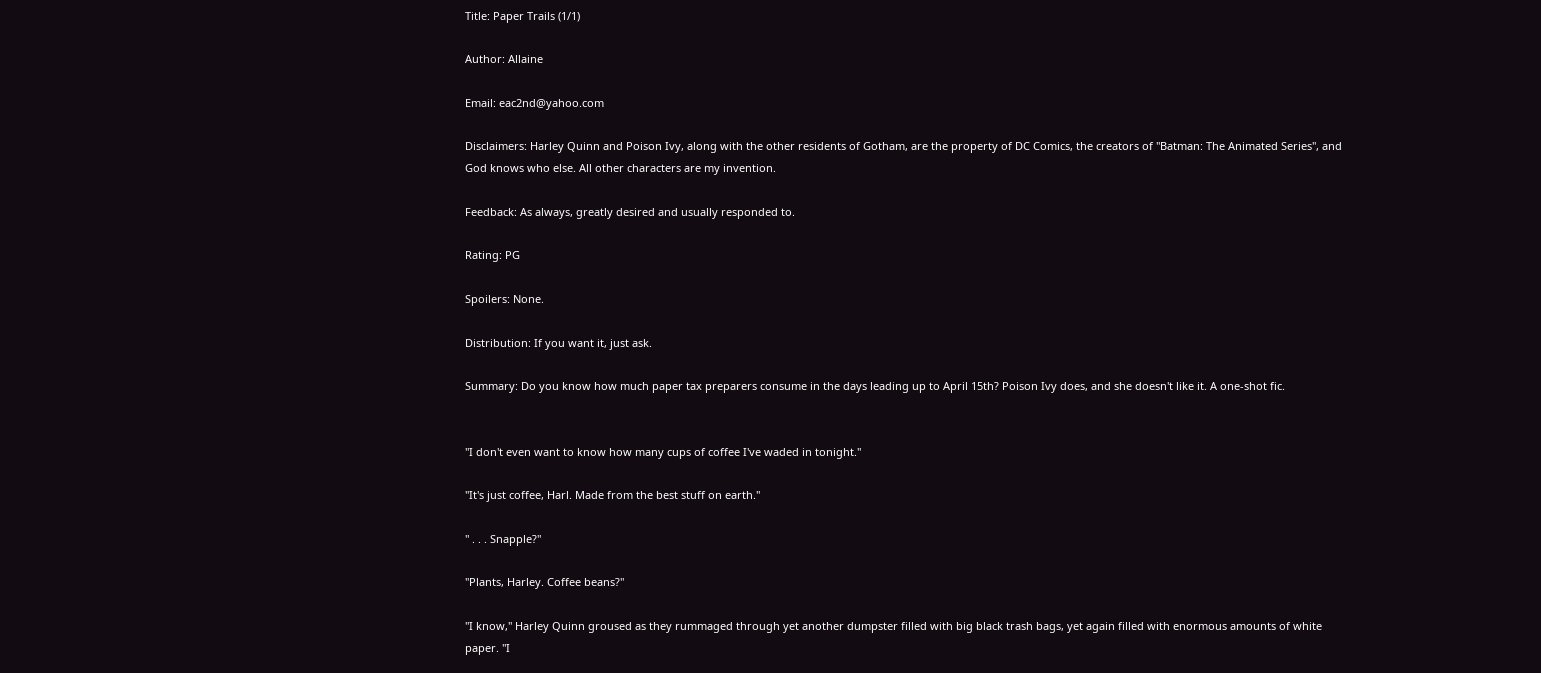Title: Paper Trails (1/1)

Author: Allaine

Email: eac2nd@yahoo.com

Disclaimers: Harley Quinn and Poison Ivy, along with the other residents of Gotham, are the property of DC Comics, the creators of "Batman: The Animated Series", and God knows who else. All other characters are my invention.

Feedback: As always, greatly desired and usually responded to.

Rating: PG

Spoilers: None.

Distribution: If you want it, just ask.

Summary: Do you know how much paper tax preparers consume in the days leading up to April 15th? Poison Ivy does, and she doesn't like it. A one-shot fic.


"I don't even want to know how many cups of coffee I've waded in tonight."

"It's just coffee, Harl. Made from the best stuff on earth."

" . . . Snapple?"

"Plants, Harley. Coffee beans?"

"I know," Harley Quinn groused as they rummaged through yet another dumpster filled with big black trash bags, yet again filled with enormous amounts of white paper. "I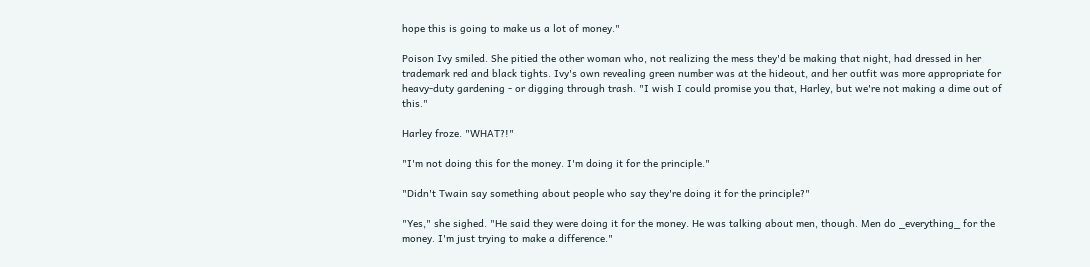hope this is going to make us a lot of money."

Poison Ivy smiled. She pitied the other woman who, not realizing the mess they'd be making that night, had dressed in her trademark red and black tights. Ivy's own revealing green number was at the hideout, and her outfit was more appropriate for heavy-duty gardening - or digging through trash. "I wish I could promise you that, Harley, but we're not making a dime out of this."

Harley froze. "WHAT?!"

"I'm not doing this for the money. I'm doing it for the principle."

"Didn't Twain say something about people who say they're doing it for the principle?"

"Yes," she sighed. "He said they were doing it for the money. He was talking about men, though. Men do _everything_ for the money. I'm just trying to make a difference."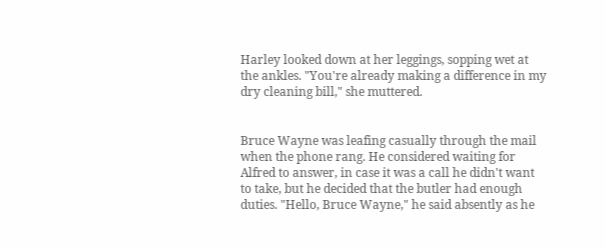Harley looked down at her leggings, sopping wet at the ankles. "You're already making a difference in my dry cleaning bill," she muttered.


Bruce Wayne was leafing casually through the mail when the phone rang. He considered waiting for Alfred to answer, in case it was a call he didn't want to take, but he decided that the butler had enough duties. "Hello, Bruce Wayne," he said absently as he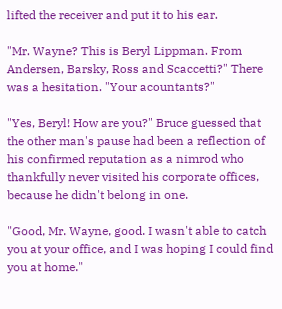lifted the receiver and put it to his ear.

"Mr. Wayne? This is Beryl Lippman. From Andersen, Barsky, Ross and Scaccetti?" There was a hesitation. "Your acountants?"

"Yes, Beryl! How are you?" Bruce guessed that the other man's pause had been a reflection of his confirmed reputation as a nimrod who thankfully never visited his corporate offices, because he didn't belong in one.

"Good, Mr. Wayne, good. I wasn't able to catch you at your office, and I was hoping I could find you at home."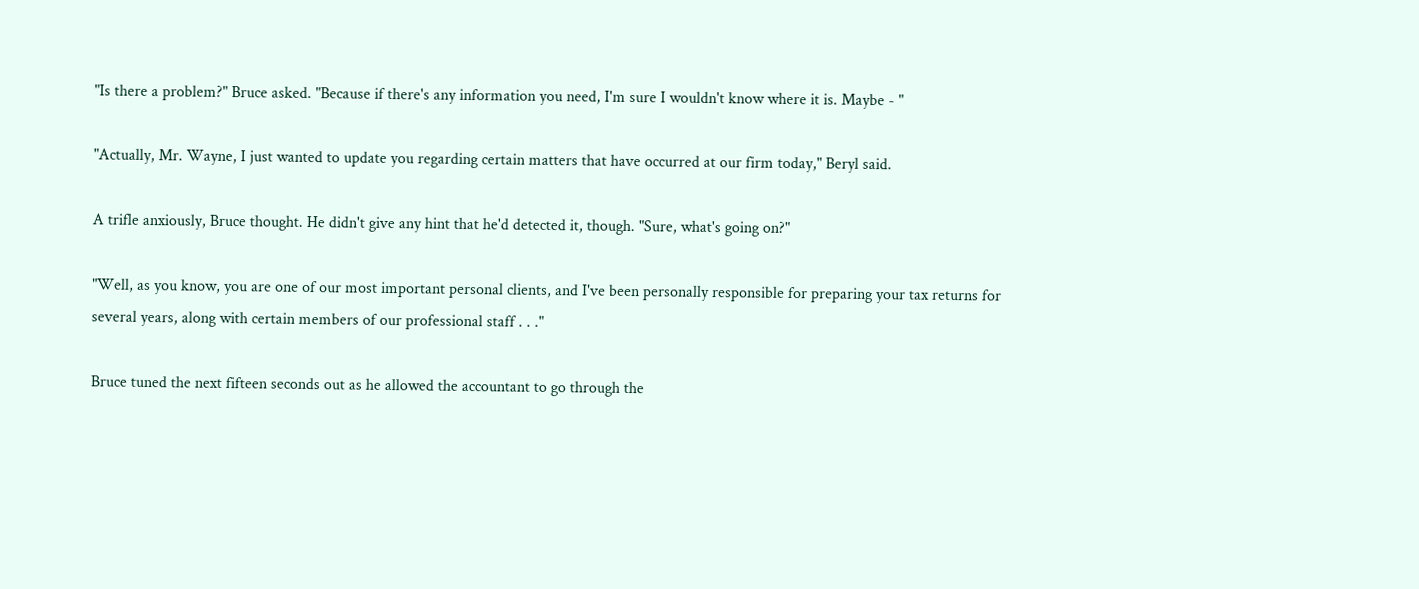"Is there a problem?" Bruce asked. "Because if there's any information you need, I'm sure I wouldn't know where it is. Maybe - "

"Actually, Mr. Wayne, I just wanted to update you regarding certain matters that have occurred at our firm today," Beryl said.

A trifle anxiously, Bruce thought. He didn't give any hint that he'd detected it, though. "Sure, what's going on?"

"Well, as you know, you are one of our most important personal clients, and I've been personally responsible for preparing your tax returns for several years, along with certain members of our professional staff . . ."

Bruce tuned the next fifteen seconds out as he allowed the accountant to go through the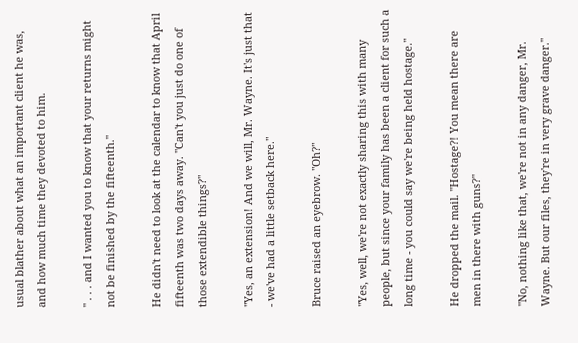usual blather about what an important client he was, and how much time they devoted to him.

" . . . and I wanted you to know that your returns might not be finished by the fifteenth."

He didn't need to look at the calendar to know that April fifteenth was two days away. "Can't you just do one of those extendible things?"

"Yes, an extension! And we will, Mr. Wayne. It's just that - we've had a little setback here."

Bruce raised an eyebrow. "Oh?"

"Yes, well, we're not exactly sharing this with many people, but since your family has been a client for such a long time - you could say we're being held hostage."

He dropped the mail. "Hostage?! You mean there are men in there with guns?"

"No, nothing like that, we're not in any danger, Mr. Wayne. But our files, they're in very grave danger."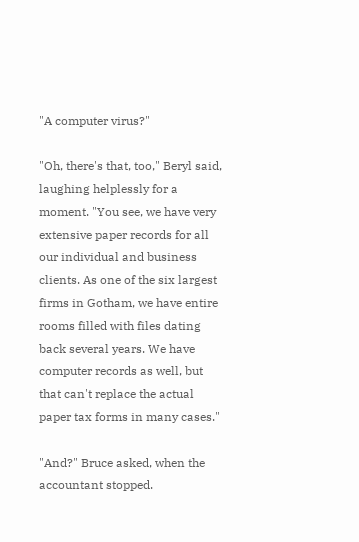"A computer virus?"

"Oh, there's that, too," Beryl said, laughing helplessly for a moment. "You see, we have very extensive paper records for all our individual and business clients. As one of the six largest firms in Gotham, we have entire rooms filled with files dating back several years. We have computer records as well, but that can't replace the actual paper tax forms in many cases."

"And?" Bruce asked, when the accountant stopped.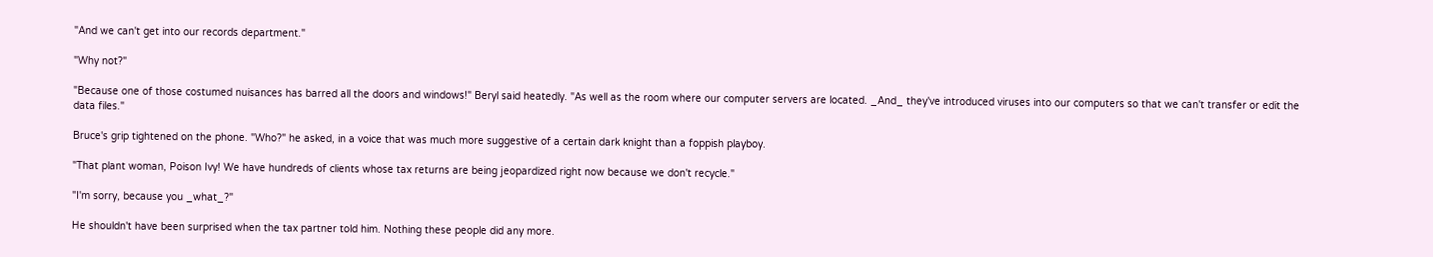"And we can't get into our records department."

"Why not?"

"Because one of those costumed nuisances has barred all the doors and windows!" Beryl said heatedly. "As well as the room where our computer servers are located. _And_ they've introduced viruses into our computers so that we can't transfer or edit the data files."

Bruce's grip tightened on the phone. "Who?" he asked, in a voice that was much more suggestive of a certain dark knight than a foppish playboy.

"That plant woman, Poison Ivy! We have hundreds of clients whose tax returns are being jeopardized right now because we don't recycle."

"I'm sorry, because you _what_?"

He shouldn't have been surprised when the tax partner told him. Nothing these people did any more.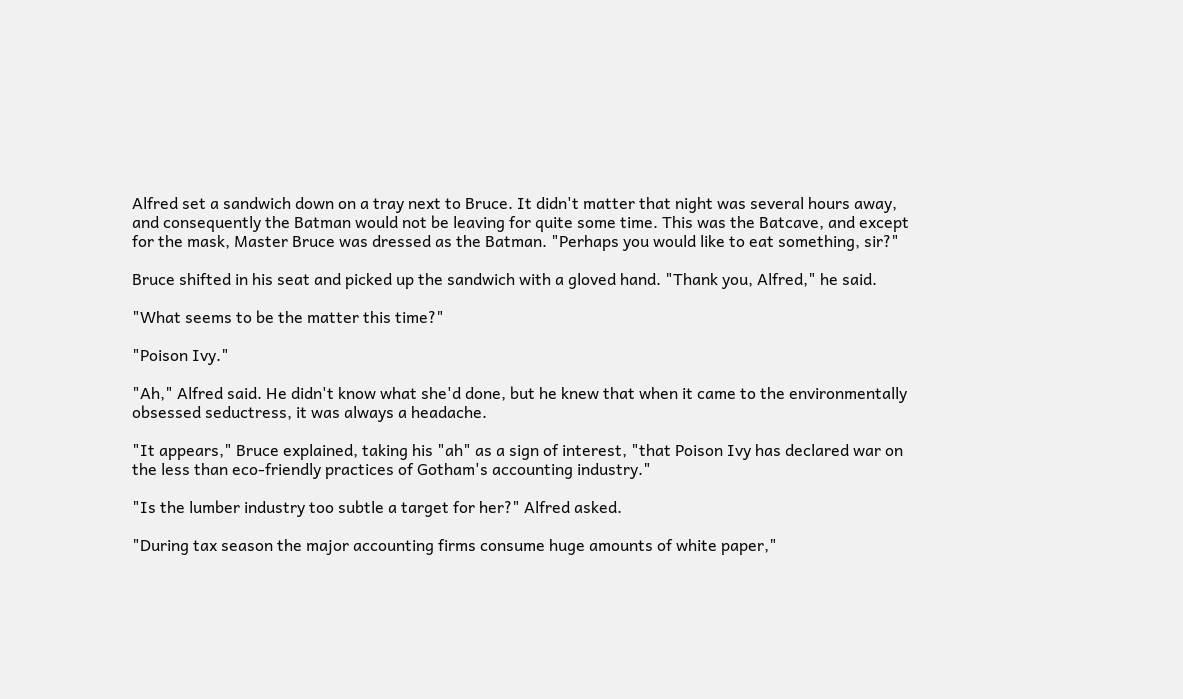Alfred set a sandwich down on a tray next to Bruce. It didn't matter that night was several hours away, and consequently the Batman would not be leaving for quite some time. This was the Batcave, and except for the mask, Master Bruce was dressed as the Batman. "Perhaps you would like to eat something, sir?"

Bruce shifted in his seat and picked up the sandwich with a gloved hand. "Thank you, Alfred," he said.

"What seems to be the matter this time?"

"Poison Ivy."

"Ah," Alfred said. He didn't know what she'd done, but he knew that when it came to the environmentally obsessed seductress, it was always a headache.

"It appears," Bruce explained, taking his "ah" as a sign of interest, "that Poison Ivy has declared war on the less than eco-friendly practices of Gotham's accounting industry."

"Is the lumber industry too subtle a target for her?" Alfred asked.

"During tax season the major accounting firms consume huge amounts of white paper,"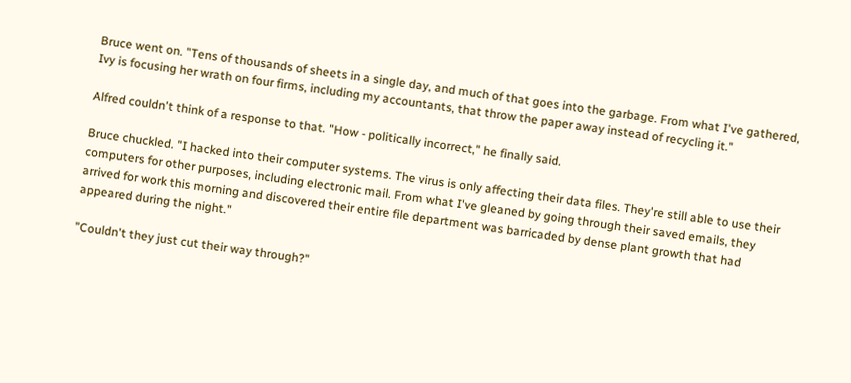Bruce went on. "Tens of thousands of sheets in a single day, and much of that goes into the garbage. From what I've gathered, Ivy is focusing her wrath on four firms, including my accountants, that throw the paper away instead of recycling it."

Alfred couldn't think of a response to that. "How - politically incorrect," he finally said.

Bruce chuckled. "I hacked into their computer systems. The virus is only affecting their data files. They're still able to use their computers for other purposes, including electronic mail. From what I've gleaned by going through their saved emails, they arrived for work this morning and discovered their entire file department was barricaded by dense plant growth that had appeared during the night."

"Couldn't they just cut their way through?"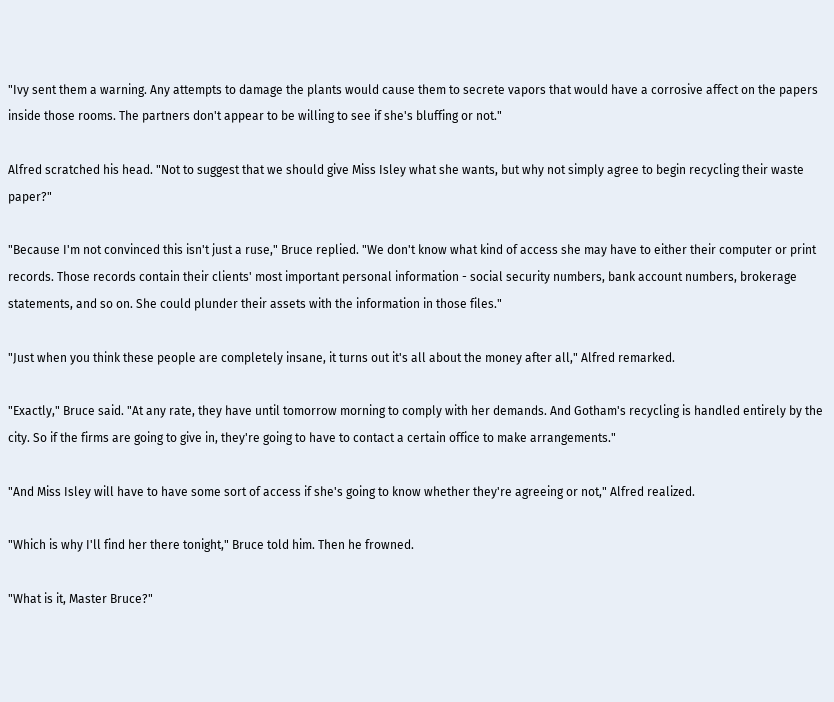"Ivy sent them a warning. Any attempts to damage the plants would cause them to secrete vapors that would have a corrosive affect on the papers inside those rooms. The partners don't appear to be willing to see if she's bluffing or not."

Alfred scratched his head. "Not to suggest that we should give Miss Isley what she wants, but why not simply agree to begin recycling their waste paper?"

"Because I'm not convinced this isn't just a ruse," Bruce replied. "We don't know what kind of access she may have to either their computer or print records. Those records contain their clients' most important personal information - social security numbers, bank account numbers, brokerage statements, and so on. She could plunder their assets with the information in those files."

"Just when you think these people are completely insane, it turns out it's all about the money after all," Alfred remarked.

"Exactly," Bruce said. "At any rate, they have until tomorrow morning to comply with her demands. And Gotham's recycling is handled entirely by the city. So if the firms are going to give in, they're going to have to contact a certain office to make arrangements."

"And Miss Isley will have to have some sort of access if she's going to know whether they're agreeing or not," Alfred realized.

"Which is why I'll find her there tonight," Bruce told him. Then he frowned.

"What is it, Master Bruce?"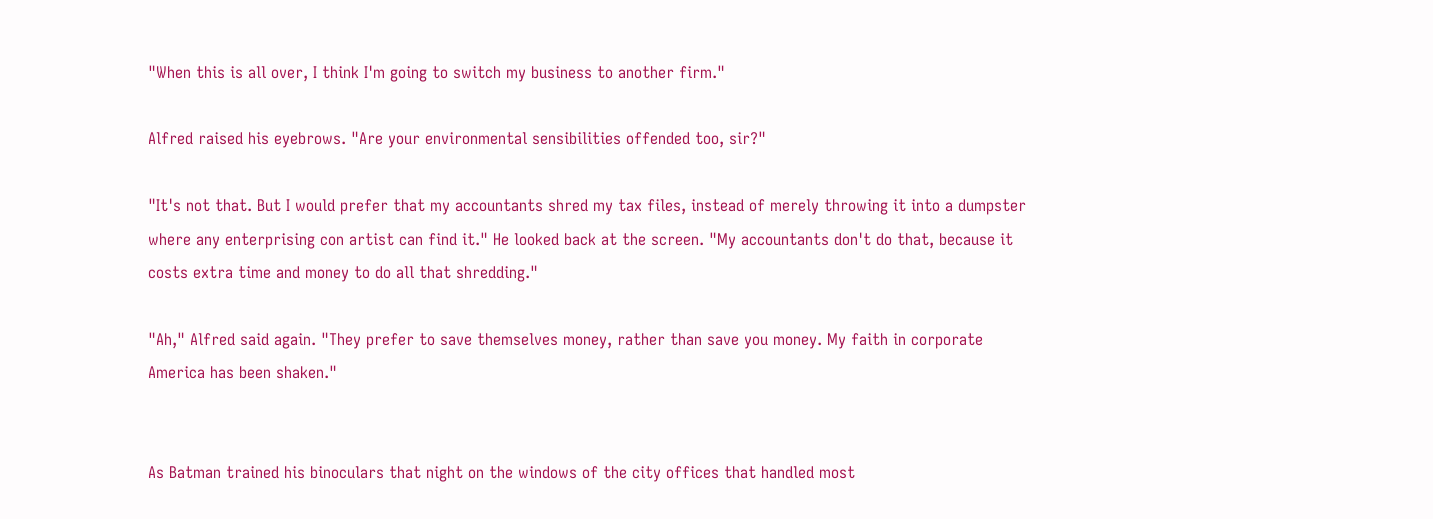"When this is all over, I think I'm going to switch my business to another firm."

Alfred raised his eyebrows. "Are your environmental sensibilities offended too, sir?"

"It's not that. But I would prefer that my accountants shred my tax files, instead of merely throwing it into a dumpster where any enterprising con artist can find it." He looked back at the screen. "My accountants don't do that, because it costs extra time and money to do all that shredding."

"Ah," Alfred said again. "They prefer to save themselves money, rather than save you money. My faith in corporate America has been shaken."


As Batman trained his binoculars that night on the windows of the city offices that handled most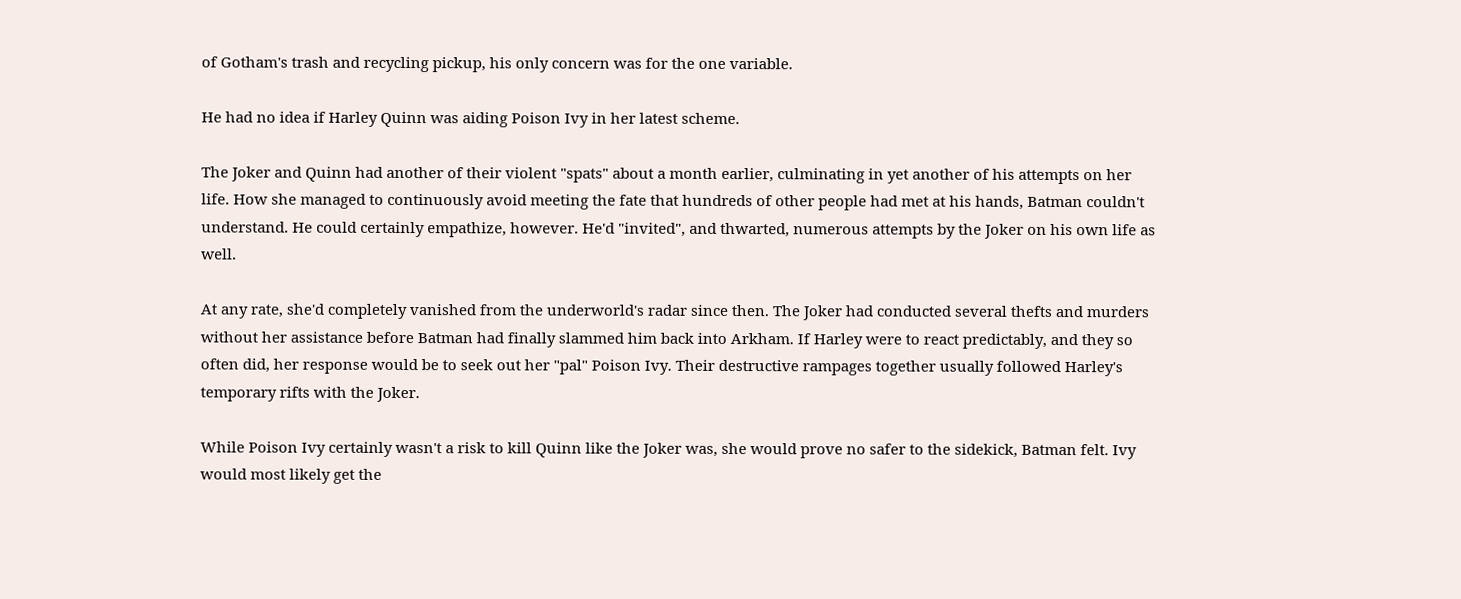of Gotham's trash and recycling pickup, his only concern was for the one variable.

He had no idea if Harley Quinn was aiding Poison Ivy in her latest scheme.

The Joker and Quinn had another of their violent "spats" about a month earlier, culminating in yet another of his attempts on her life. How she managed to continuously avoid meeting the fate that hundreds of other people had met at his hands, Batman couldn't understand. He could certainly empathize, however. He'd "invited", and thwarted, numerous attempts by the Joker on his own life as well.

At any rate, she'd completely vanished from the underworld's radar since then. The Joker had conducted several thefts and murders without her assistance before Batman had finally slammed him back into Arkham. If Harley were to react predictably, and they so often did, her response would be to seek out her "pal" Poison Ivy. Their destructive rampages together usually followed Harley's temporary rifts with the Joker.

While Poison Ivy certainly wasn't a risk to kill Quinn like the Joker was, she would prove no safer to the sidekick, Batman felt. Ivy would most likely get the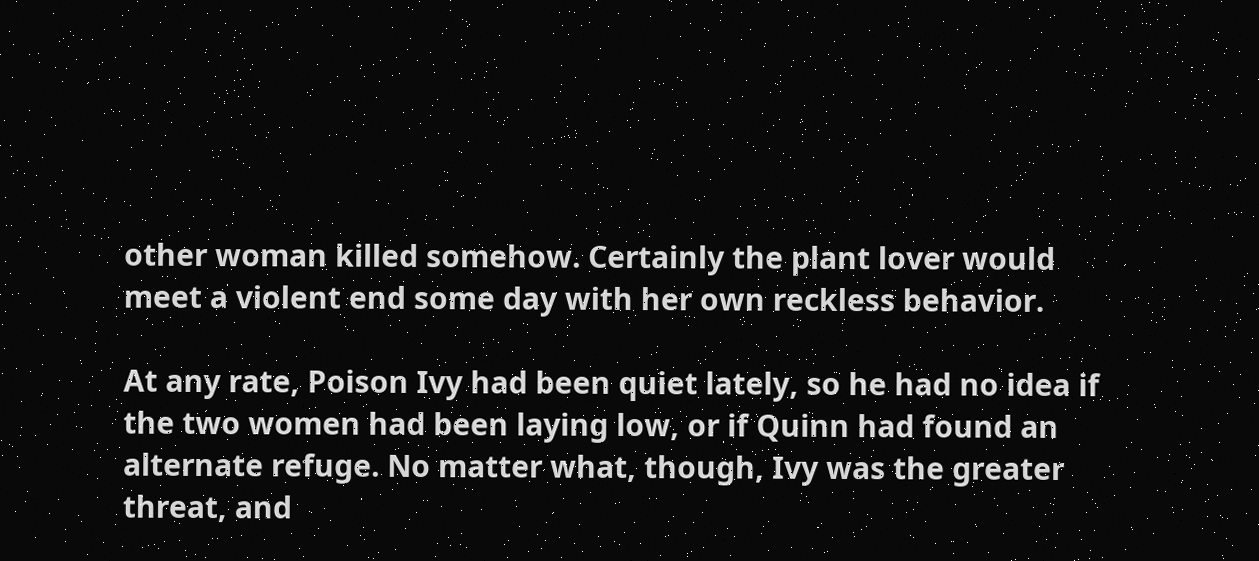other woman killed somehow. Certainly the plant lover would meet a violent end some day with her own reckless behavior.

At any rate, Poison Ivy had been quiet lately, so he had no idea if the two women had been laying low, or if Quinn had found an alternate refuge. No matter what, though, Ivy was the greater threat, and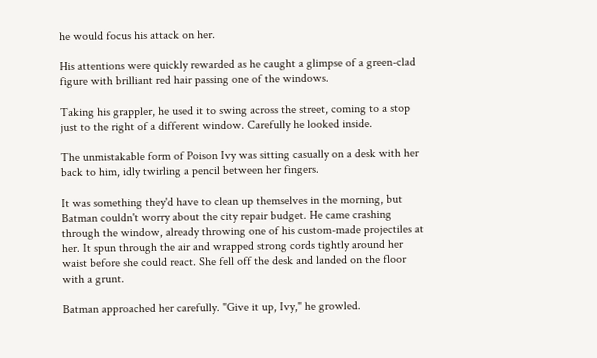he would focus his attack on her.

His attentions were quickly rewarded as he caught a glimpse of a green-clad figure with brilliant red hair passing one of the windows.

Taking his grappler, he used it to swing across the street, coming to a stop just to the right of a different window. Carefully he looked inside.

The unmistakable form of Poison Ivy was sitting casually on a desk with her back to him, idly twirling a pencil between her fingers.

It was something they'd have to clean up themselves in the morning, but Batman couldn't worry about the city repair budget. He came crashing through the window, already throwing one of his custom-made projectiles at her. It spun through the air and wrapped strong cords tightly around her waist before she could react. She fell off the desk and landed on the floor with a grunt.

Batman approached her carefully. "Give it up, Ivy," he growled.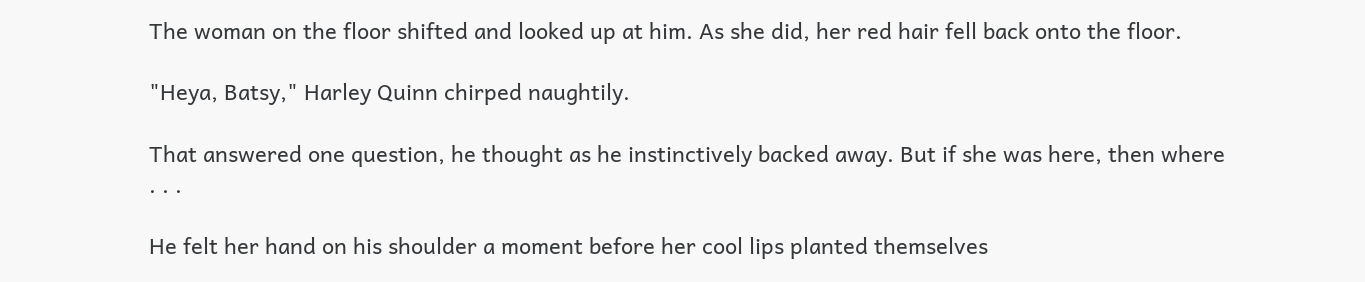The woman on the floor shifted and looked up at him. As she did, her red hair fell back onto the floor.

"Heya, Batsy," Harley Quinn chirped naughtily.

That answered one question, he thought as he instinctively backed away. But if she was here, then where . . .

He felt her hand on his shoulder a moment before her cool lips planted themselves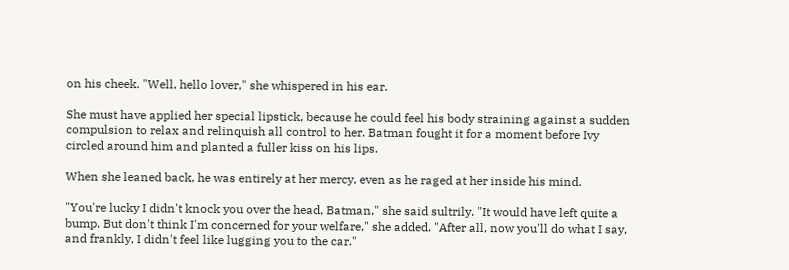on his cheek. "Well, hello lover," she whispered in his ear.

She must have applied her special lipstick, because he could feel his body straining against a sudden compulsion to relax and relinquish all control to her. Batman fought it for a moment before Ivy circled around him and planted a fuller kiss on his lips.

When she leaned back, he was entirely at her mercy, even as he raged at her inside his mind.

"You're lucky I didn't knock you over the head, Batman," she said sultrily. "It would have left quite a bump. But don't think I'm concerned for your welfare," she added. "After all, now you'll do what I say, and frankly, I didn't feel like lugging you to the car."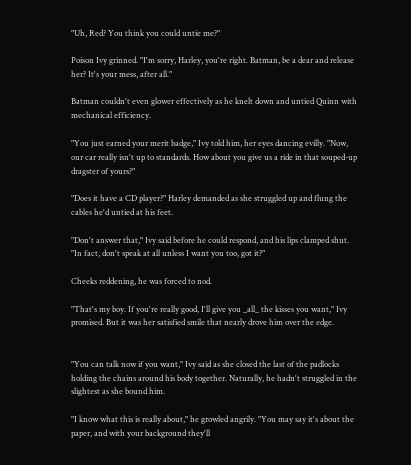"Uh, Red? You think you could untie me?"

Poison Ivy grinned. "I'm sorry, Harley, you're right. Batman, be a dear and release her? It's your mess, after all."

Batman couldn't even glower effectively as he knelt down and untied Quinn with mechanical efficiency.

"You just earned your merit badge," Ivy told him, her eyes dancing evilly. "Now, our car really isn't up to standards. How about you give us a ride in that souped-up dragster of yours?"

"Does it have a CD player?" Harley demanded as she struggled up and flung the cables he'd untied at his feet.

"Don't answer that," Ivy said before he could respond, and his lips clamped shut. "In fact, don't speak at all unless I want you too, got it?"

Cheeks reddening, he was forced to nod.

"That's my boy. If you're really good, I'll give you _all_ the kisses you want," Ivy promised. But it was her satisfied smile that nearly drove him over the edge.


"You can talk now if you want," Ivy said as she closed the last of the padlocks holding the chains around his body together. Naturally, he hadn't struggled in the slightest as she bound him.

"I know what this is really about," he growled angrily. "You may say it's about the paper, and with your background they'll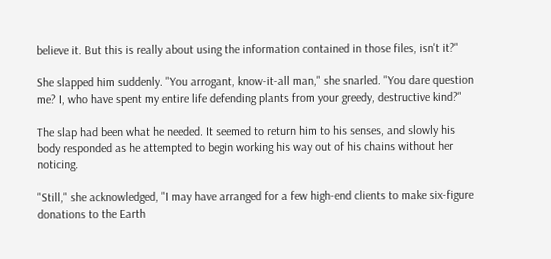believe it. But this is really about using the information contained in those files, isn't it?"

She slapped him suddenly. "You arrogant, know-it-all man," she snarled. "You dare question me? I, who have spent my entire life defending plants from your greedy, destructive kind?"

The slap had been what he needed. It seemed to return him to his senses, and slowly his body responded as he attempted to begin working his way out of his chains without her noticing.

"Still," she acknowledged, "I may have arranged for a few high-end clients to make six-figure donations to the Earth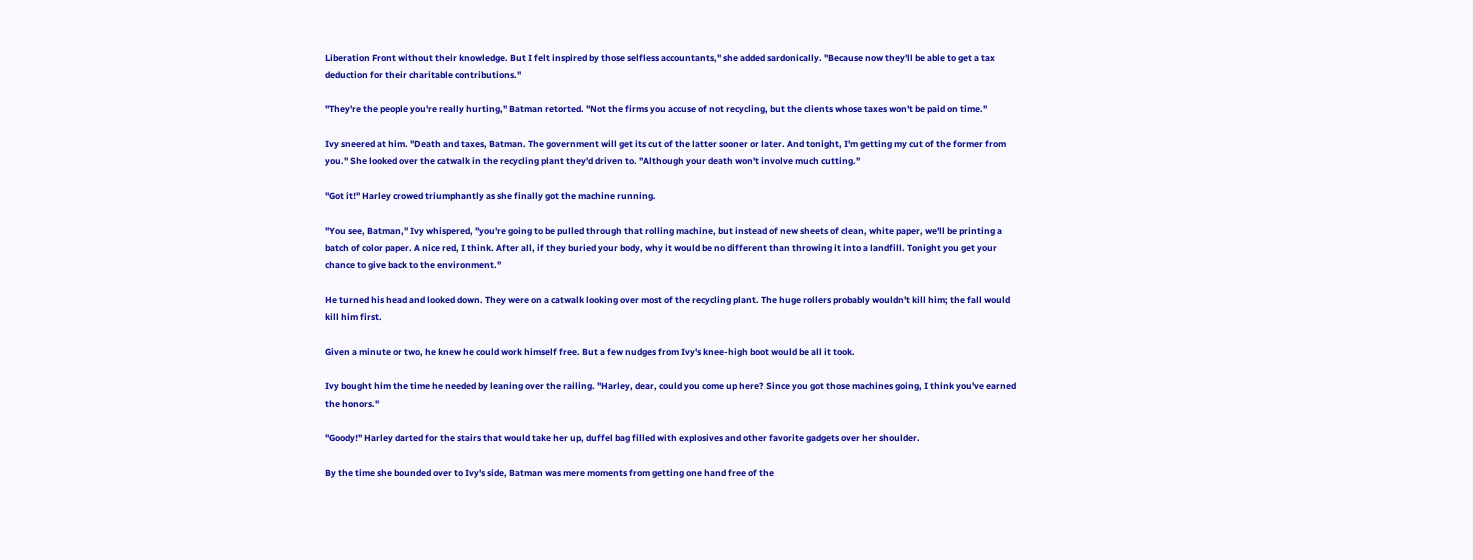Liberation Front without their knowledge. But I felt inspired by those selfless accountants," she added sardonically. "Because now they'll be able to get a tax deduction for their charitable contributions."

"They're the people you're really hurting," Batman retorted. "Not the firms you accuse of not recycling, but the clients whose taxes won't be paid on time."

Ivy sneered at him. "Death and taxes, Batman. The government will get its cut of the latter sooner or later. And tonight, I'm getting my cut of the former from you." She looked over the catwalk in the recycling plant they'd driven to. "Although your death won't involve much cutting."

"Got it!" Harley crowed triumphantly as she finally got the machine running.

"You see, Batman," Ivy whispered, "you're going to be pulled through that rolling machine, but instead of new sheets of clean, white paper, we'll be printing a batch of color paper. A nice red, I think. After all, if they buried your body, why it would be no different than throwing it into a landfill. Tonight you get your chance to give back to the environment."

He turned his head and looked down. They were on a catwalk looking over most of the recycling plant. The huge rollers probably wouldn't kill him; the fall would kill him first.

Given a minute or two, he knew he could work himself free. But a few nudges from Ivy's knee-high boot would be all it took.

Ivy bought him the time he needed by leaning over the railing. "Harley, dear, could you come up here? Since you got those machines going, I think you've earned the honors."

"Goody!" Harley darted for the stairs that would take her up, duffel bag filled with explosives and other favorite gadgets over her shoulder.

By the time she bounded over to Ivy's side, Batman was mere moments from getting one hand free of the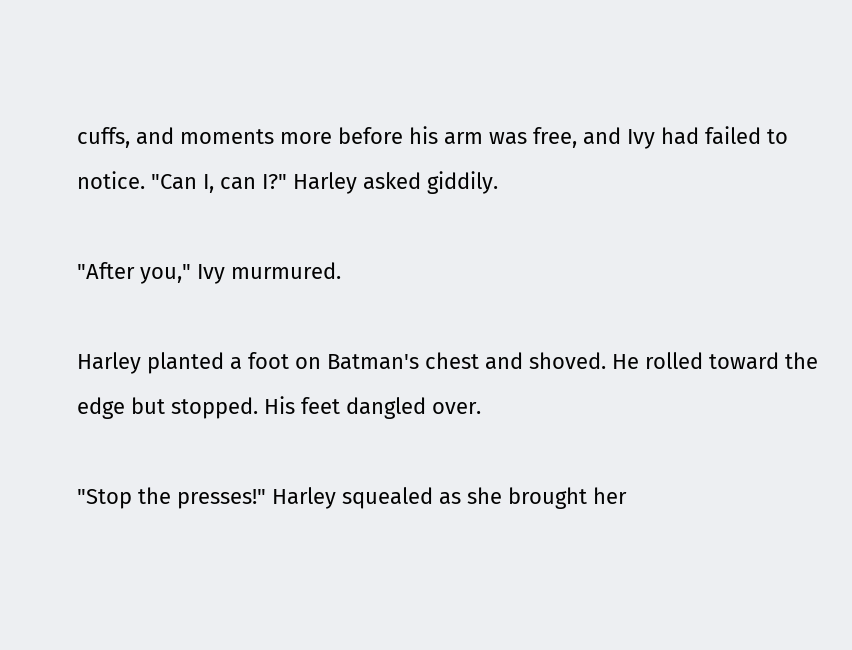cuffs, and moments more before his arm was free, and Ivy had failed to notice. "Can I, can I?" Harley asked giddily.

"After you," Ivy murmured.

Harley planted a foot on Batman's chest and shoved. He rolled toward the edge but stopped. His feet dangled over.

"Stop the presses!" Harley squealed as she brought her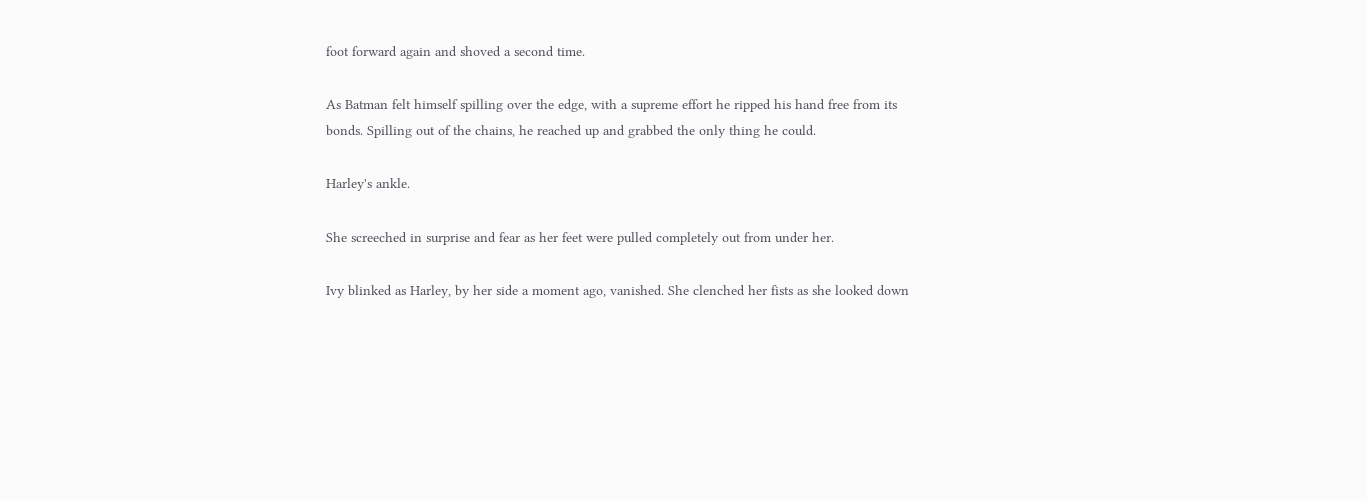foot forward again and shoved a second time.

As Batman felt himself spilling over the edge, with a supreme effort he ripped his hand free from its bonds. Spilling out of the chains, he reached up and grabbed the only thing he could.

Harley's ankle.

She screeched in surprise and fear as her feet were pulled completely out from under her.

Ivy blinked as Harley, by her side a moment ago, vanished. She clenched her fists as she looked down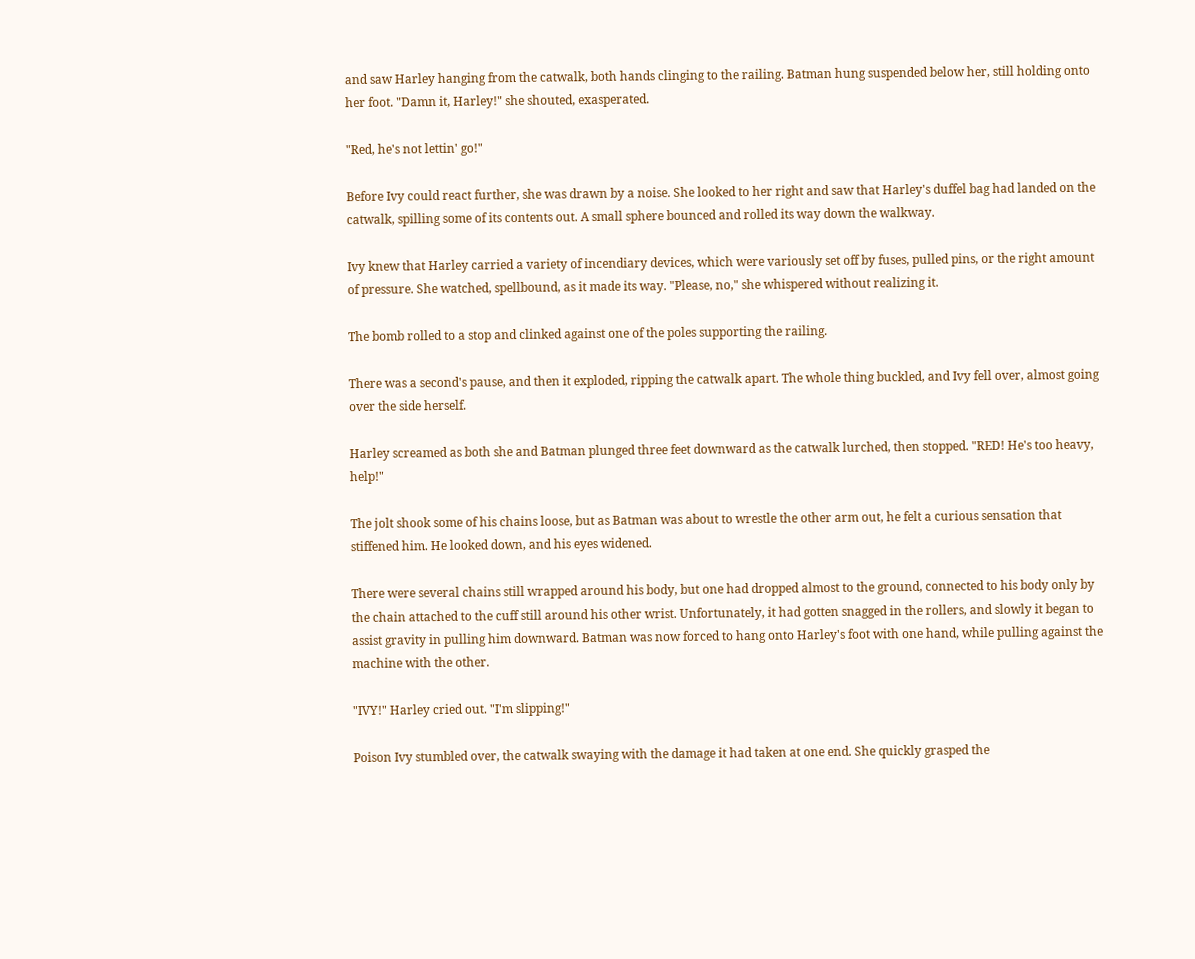and saw Harley hanging from the catwalk, both hands clinging to the railing. Batman hung suspended below her, still holding onto her foot. "Damn it, Harley!" she shouted, exasperated.

"Red, he's not lettin' go!"

Before Ivy could react further, she was drawn by a noise. She looked to her right and saw that Harley's duffel bag had landed on the catwalk, spilling some of its contents out. A small sphere bounced and rolled its way down the walkway.

Ivy knew that Harley carried a variety of incendiary devices, which were variously set off by fuses, pulled pins, or the right amount of pressure. She watched, spellbound, as it made its way. "Please, no," she whispered without realizing it.

The bomb rolled to a stop and clinked against one of the poles supporting the railing.

There was a second's pause, and then it exploded, ripping the catwalk apart. The whole thing buckled, and Ivy fell over, almost going over the side herself.

Harley screamed as both she and Batman plunged three feet downward as the catwalk lurched, then stopped. "RED! He's too heavy, help!"

The jolt shook some of his chains loose, but as Batman was about to wrestle the other arm out, he felt a curious sensation that stiffened him. He looked down, and his eyes widened.

There were several chains still wrapped around his body, but one had dropped almost to the ground, connected to his body only by the chain attached to the cuff still around his other wrist. Unfortunately, it had gotten snagged in the rollers, and slowly it began to assist gravity in pulling him downward. Batman was now forced to hang onto Harley's foot with one hand, while pulling against the machine with the other.

"IVY!" Harley cried out. "I'm slipping!"

Poison Ivy stumbled over, the catwalk swaying with the damage it had taken at one end. She quickly grasped the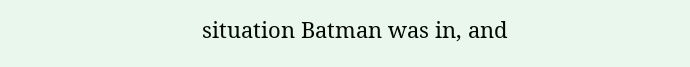situation Batman was in, and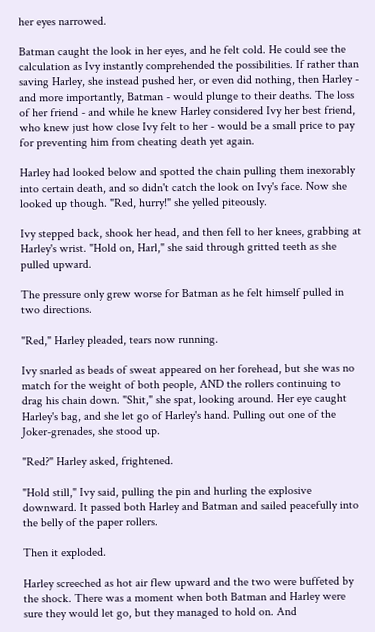her eyes narrowed.

Batman caught the look in her eyes, and he felt cold. He could see the calculation as Ivy instantly comprehended the possibilities. If rather than saving Harley, she instead pushed her, or even did nothing, then Harley - and more importantly, Batman - would plunge to their deaths. The loss of her friend - and while he knew Harley considered Ivy her best friend, who knew just how close Ivy felt to her - would be a small price to pay for preventing him from cheating death yet again.

Harley had looked below and spotted the chain pulling them inexorably into certain death, and so didn't catch the look on Ivy's face. Now she looked up though. "Red, hurry!" she yelled piteously.

Ivy stepped back, shook her head, and then fell to her knees, grabbing at Harley's wrist. "Hold on, Harl," she said through gritted teeth as she pulled upward.

The pressure only grew worse for Batman as he felt himself pulled in two directions.

"Red," Harley pleaded, tears now running.

Ivy snarled as beads of sweat appeared on her forehead, but she was no match for the weight of both people, AND the rollers continuing to drag his chain down. "Shit," she spat, looking around. Her eye caught Harley's bag, and she let go of Harley's hand. Pulling out one of the Joker-grenades, she stood up.

"Red?" Harley asked, frightened.

"Hold still," Ivy said, pulling the pin and hurling the explosive downward. It passed both Harley and Batman and sailed peacefully into the belly of the paper rollers.

Then it exploded.

Harley screeched as hot air flew upward and the two were buffeted by the shock. There was a moment when both Batman and Harley were sure they would let go, but they managed to hold on. And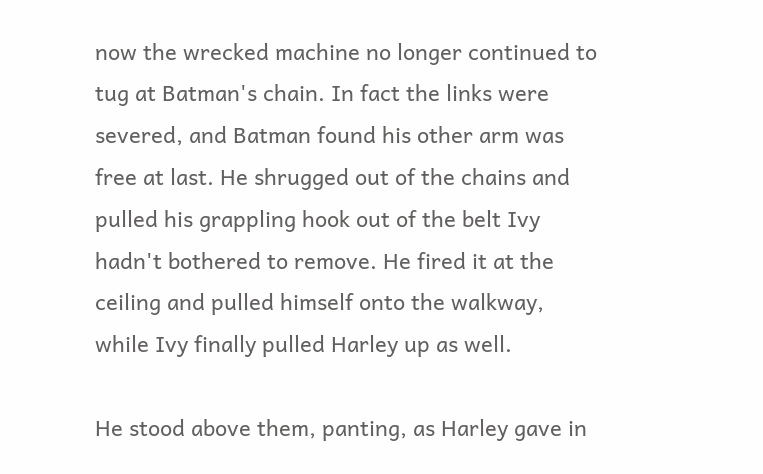now the wrecked machine no longer continued to tug at Batman's chain. In fact the links were severed, and Batman found his other arm was free at last. He shrugged out of the chains and pulled his grappling hook out of the belt Ivy hadn't bothered to remove. He fired it at the ceiling and pulled himself onto the walkway, while Ivy finally pulled Harley up as well.

He stood above them, panting, as Harley gave in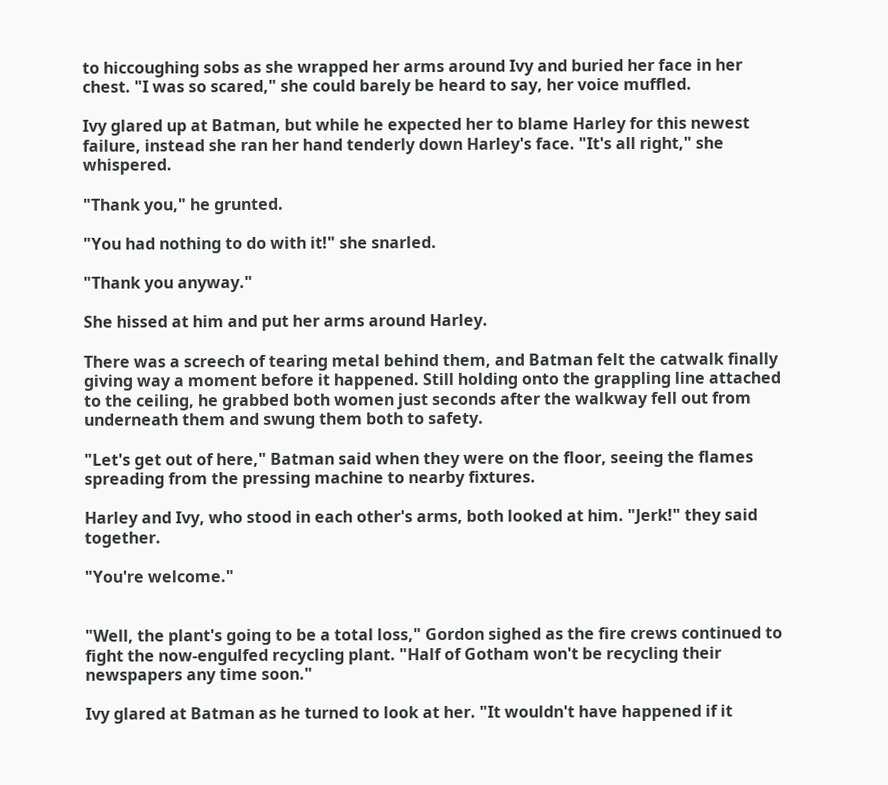to hiccoughing sobs as she wrapped her arms around Ivy and buried her face in her chest. "I was so scared," she could barely be heard to say, her voice muffled.

Ivy glared up at Batman, but while he expected her to blame Harley for this newest failure, instead she ran her hand tenderly down Harley's face. "It's all right," she whispered.

"Thank you," he grunted.

"You had nothing to do with it!" she snarled.

"Thank you anyway."

She hissed at him and put her arms around Harley.

There was a screech of tearing metal behind them, and Batman felt the catwalk finally giving way a moment before it happened. Still holding onto the grappling line attached to the ceiling, he grabbed both women just seconds after the walkway fell out from underneath them and swung them both to safety.

"Let's get out of here," Batman said when they were on the floor, seeing the flames spreading from the pressing machine to nearby fixtures.

Harley and Ivy, who stood in each other's arms, both looked at him. "Jerk!" they said together.

"You're welcome."


"Well, the plant's going to be a total loss," Gordon sighed as the fire crews continued to fight the now-engulfed recycling plant. "Half of Gotham won't be recycling their newspapers any time soon."

Ivy glared at Batman as he turned to look at her. "It wouldn't have happened if it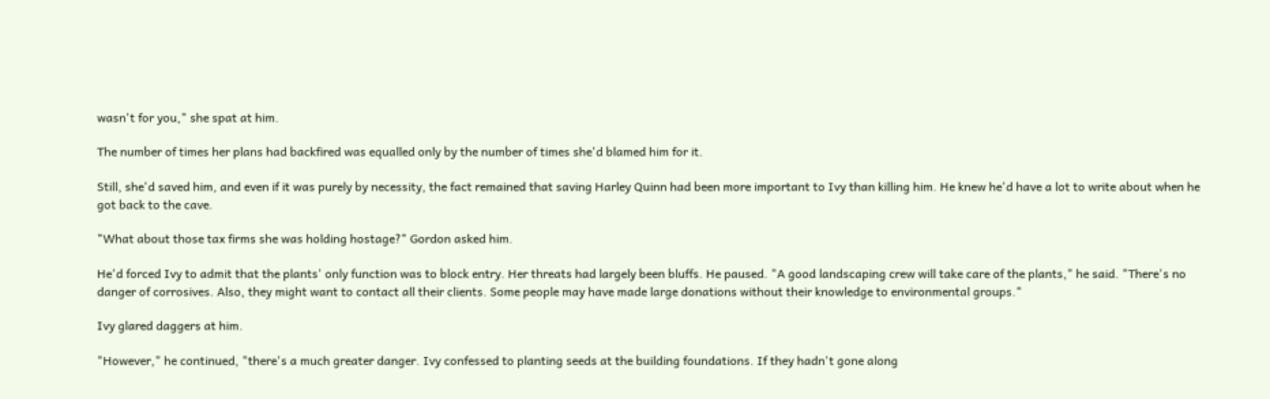wasn't for you," she spat at him.

The number of times her plans had backfired was equalled only by the number of times she'd blamed him for it.

Still, she'd saved him, and even if it was purely by necessity, the fact remained that saving Harley Quinn had been more important to Ivy than killing him. He knew he'd have a lot to write about when he got back to the cave.

"What about those tax firms she was holding hostage?" Gordon asked him.

He'd forced Ivy to admit that the plants' only function was to block entry. Her threats had largely been bluffs. He paused. "A good landscaping crew will take care of the plants," he said. "There's no danger of corrosives. Also, they might want to contact all their clients. Some people may have made large donations without their knowledge to environmental groups."

Ivy glared daggers at him.

"However," he continued, "there's a much greater danger. Ivy confessed to planting seeds at the building foundations. If they hadn't gone along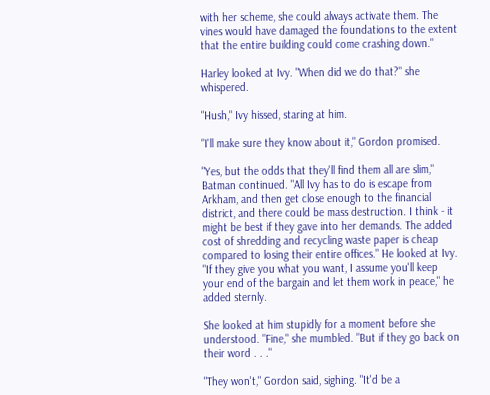with her scheme, she could always activate them. The vines would have damaged the foundations to the extent that the entire building could come crashing down."

Harley looked at Ivy. "When did we do that?" she whispered.

"Hush," Ivy hissed, staring at him.

"I'll make sure they know about it," Gordon promised.

"Yes, but the odds that they'll find them all are slim," Batman continued. "All Ivy has to do is escape from Arkham, and then get close enough to the financial district, and there could be mass destruction. I think - it might be best if they gave into her demands. The added cost of shredding and recycling waste paper is cheap compared to losing their entire offices." He looked at Ivy. "If they give you what you want, I assume you'll keep your end of the bargain and let them work in peace," he added sternly.

She looked at him stupidly for a moment before she understood. "Fine," she mumbled. "But if they go back on their word . . ."

"They won't," Gordon said, sighing. "It'd be a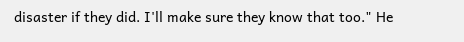disaster if they did. I'll make sure they know that too." He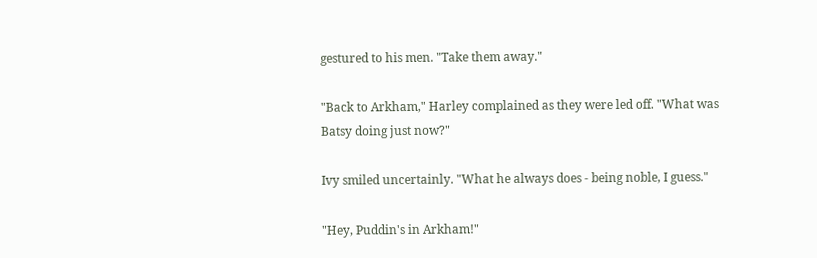gestured to his men. "Take them away."

"Back to Arkham," Harley complained as they were led off. "What was Batsy doing just now?"

Ivy smiled uncertainly. "What he always does - being noble, I guess."

"Hey, Puddin's in Arkham!"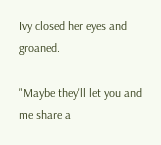Ivy closed her eyes and groaned.

"Maybe they'll let you and me share a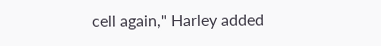cell again," Harley added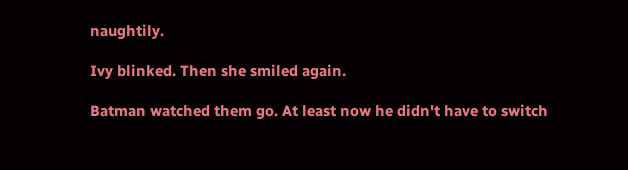naughtily.

Ivy blinked. Then she smiled again.

Batman watched them go. At least now he didn't have to switch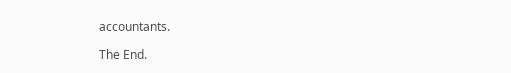accountants.

The End.